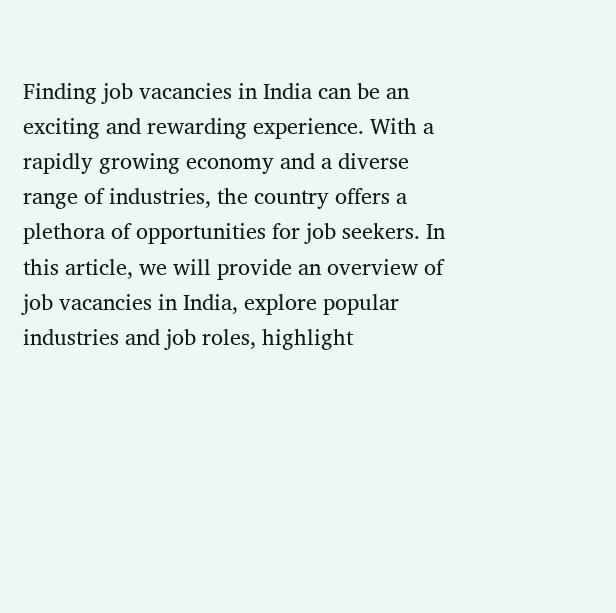Finding job vacancies in India can be an exciting and rewarding experience. With a rapidly growing economy and a diverse range of industries, the country offers a plethora of opportunities for job seekers. In this article, we will provide an overview of job vacancies in India, explore popular industries and job roles, highlight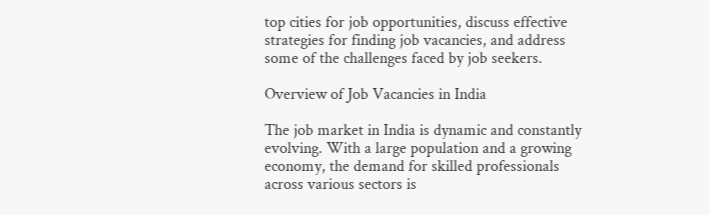top cities for job opportunities, discuss effective strategies for finding job vacancies, and address some of the challenges faced by job seekers.

Overview of Job Vacancies in India

The job market in India is dynamic and constantly evolving. With a large population and a growing economy, the demand for skilled professionals across various sectors is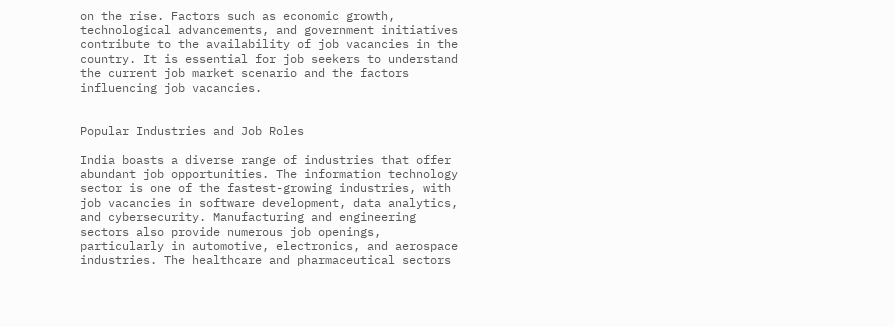on the rise. Factors such as economic growth, technological advancements, and government initiatives contribute to the availability of job vacancies in the country. It is essential for job seekers to understand the current job market scenario and the factors influencing job vacancies.


Popular Industries and Job Roles

India boasts a diverse range of industries that offer abundant job opportunities. The information technology sector is one of the fastest-growing industries, with job vacancies in software development, data analytics, and cybersecurity. Manufacturing and engineering sectors also provide numerous job openings, particularly in automotive, electronics, and aerospace industries. The healthcare and pharmaceutical sectors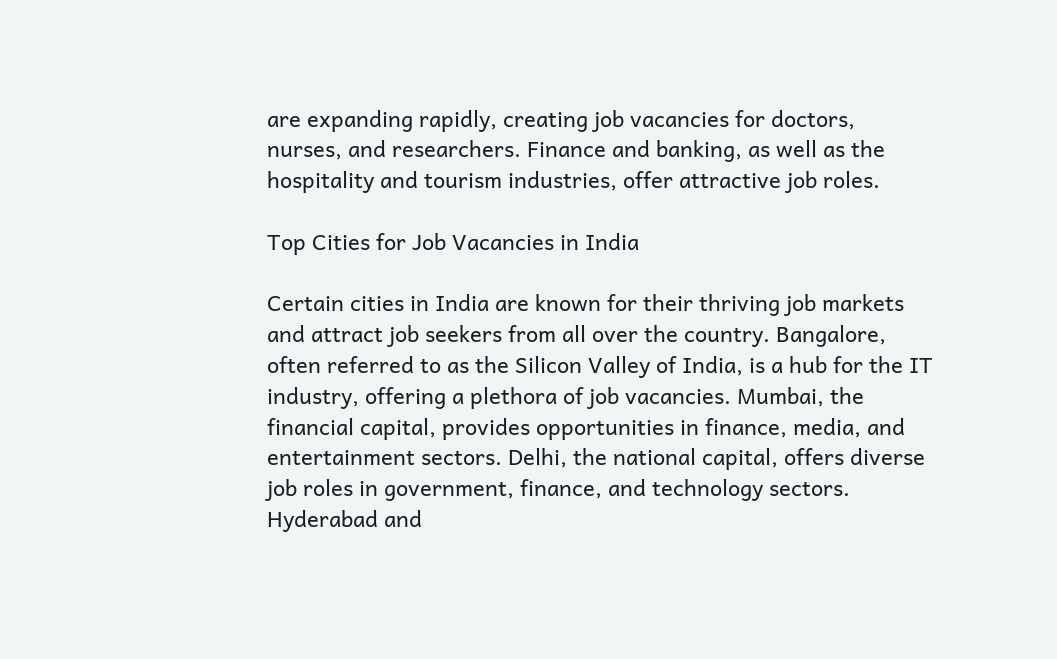are expanding rapidly, creating job vacancies for doctors, nurses, and researchers. Finance and banking, as well as the hospitality and tourism industries, offer attractive job roles.

Top Cities for Job Vacancies in India

Certain cities in India are known for their thriving job markets and attract job seekers from all over the country. Bangalore, often referred to as the Silicon Valley of India, is a hub for the IT industry, offering a plethora of job vacancies. Mumbai, the financial capital, provides opportunities in finance, media, and entertainment sectors. Delhi, the national capital, offers diverse job roles in government, finance, and technology sectors. Hyderabad and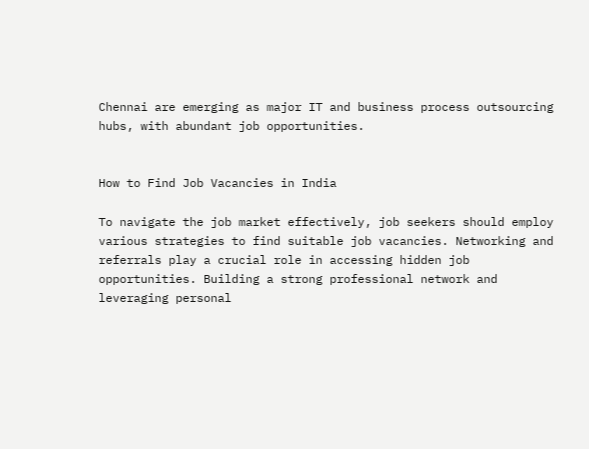Chennai are emerging as major IT and business process outsourcing hubs, with abundant job opportunities.


How to Find Job Vacancies in India

To navigate the job market effectively, job seekers should employ various strategies to find suitable job vacancies. Networking and referrals play a crucial role in accessing hidden job opportunities. Building a strong professional network and leveraging personal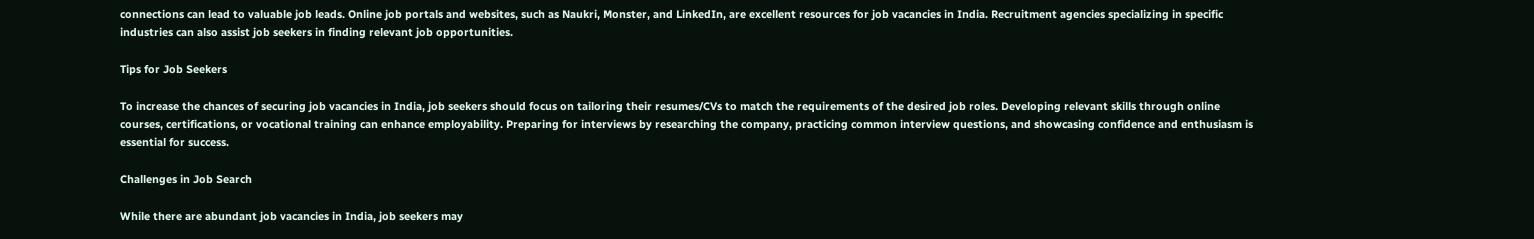connections can lead to valuable job leads. Online job portals and websites, such as Naukri, Monster, and LinkedIn, are excellent resources for job vacancies in India. Recruitment agencies specializing in specific industries can also assist job seekers in finding relevant job opportunities.

Tips for Job Seekers

To increase the chances of securing job vacancies in India, job seekers should focus on tailoring their resumes/CVs to match the requirements of the desired job roles. Developing relevant skills through online courses, certifications, or vocational training can enhance employability. Preparing for interviews by researching the company, practicing common interview questions, and showcasing confidence and enthusiasm is essential for success.

Challenges in Job Search

While there are abundant job vacancies in India, job seekers may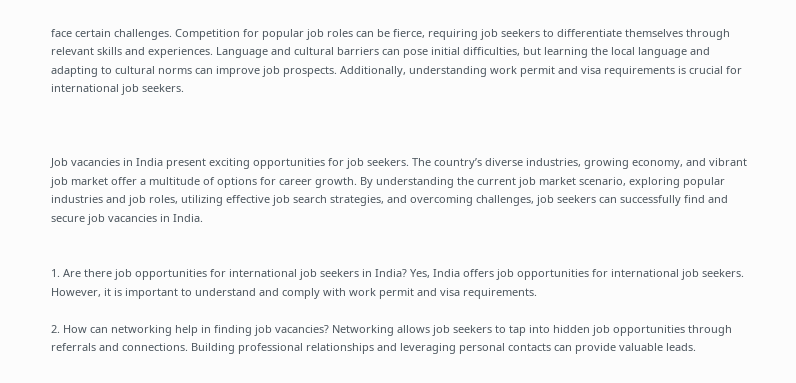face certain challenges. Competition for popular job roles can be fierce, requiring job seekers to differentiate themselves through relevant skills and experiences. Language and cultural barriers can pose initial difficulties, but learning the local language and adapting to cultural norms can improve job prospects. Additionally, understanding work permit and visa requirements is crucial for international job seekers.



Job vacancies in India present exciting opportunities for job seekers. The country’s diverse industries, growing economy, and vibrant job market offer a multitude of options for career growth. By understanding the current job market scenario, exploring popular industries and job roles, utilizing effective job search strategies, and overcoming challenges, job seekers can successfully find and secure job vacancies in India.


1. Are there job opportunities for international job seekers in India? Yes, India offers job opportunities for international job seekers. However, it is important to understand and comply with work permit and visa requirements.

2. How can networking help in finding job vacancies? Networking allows job seekers to tap into hidden job opportunities through referrals and connections. Building professional relationships and leveraging personal contacts can provide valuable leads.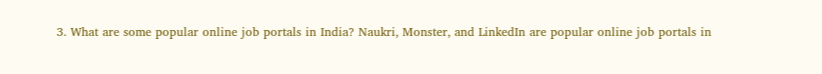3. What are some popular online job portals in India? Naukri, Monster, and LinkedIn are popular online job portals in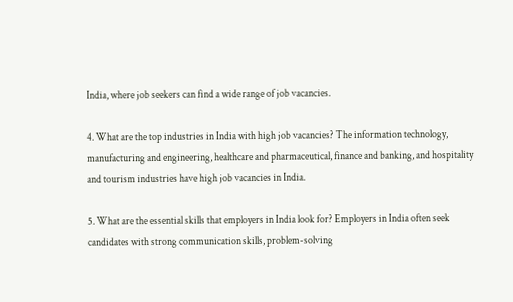India, where job seekers can find a wide range of job vacancies.

4. What are the top industries in India with high job vacancies? The information technology, manufacturing and engineering, healthcare and pharmaceutical, finance and banking, and hospitality and tourism industries have high job vacancies in India.

5. What are the essential skills that employers in India look for? Employers in India often seek candidates with strong communication skills, problem-solving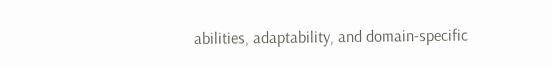abilities, adaptability, and domain-specific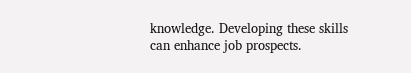knowledge. Developing these skills can enhance job prospects.